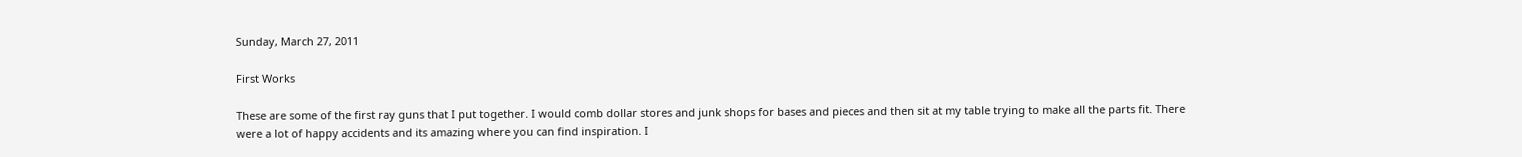Sunday, March 27, 2011

First Works

These are some of the first ray guns that I put together. I would comb dollar stores and junk shops for bases and pieces and then sit at my table trying to make all the parts fit. There were a lot of happy accidents and its amazing where you can find inspiration. I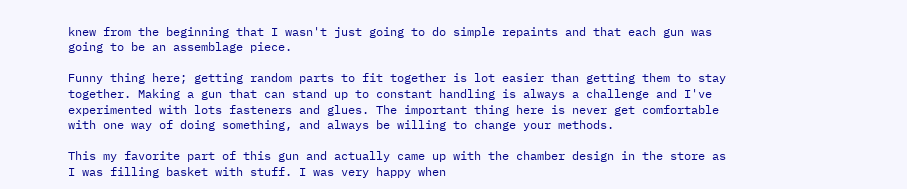knew from the beginning that I wasn't just going to do simple repaints and that each gun was going to be an assemblage piece.

Funny thing here; getting random parts to fit together is lot easier than getting them to stay together. Making a gun that can stand up to constant handling is always a challenge and I've experimented with lots fasteners and glues. The important thing here is never get comfortable with one way of doing something, and always be willing to change your methods.

This my favorite part of this gun and actually came up with the chamber design in the store as I was filling basket with stuff. I was very happy when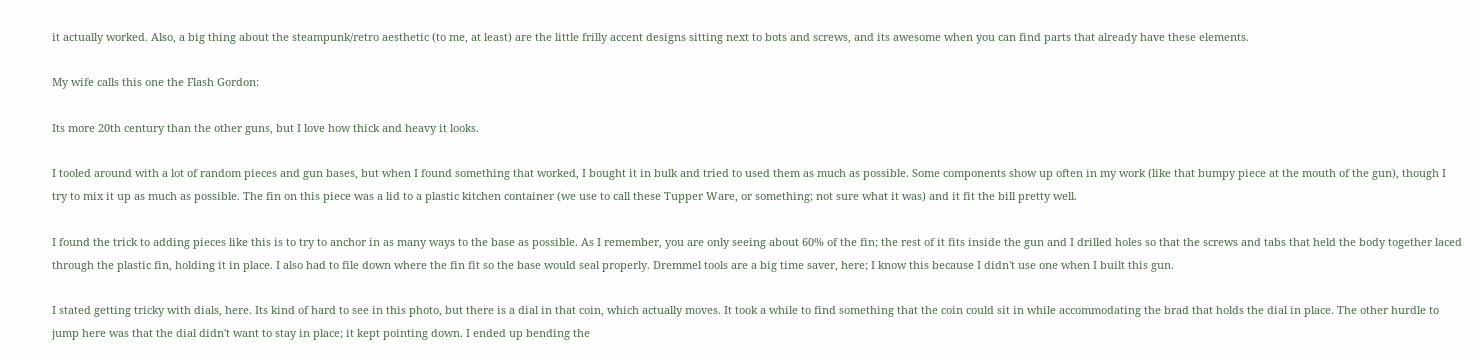it actually worked. Also, a big thing about the steampunk/retro aesthetic (to me, at least) are the little frilly accent designs sitting next to bots and screws, and its awesome when you can find parts that already have these elements.

My wife calls this one the Flash Gordon:

Its more 20th century than the other guns, but I love how thick and heavy it looks.

I tooled around with a lot of random pieces and gun bases, but when I found something that worked, I bought it in bulk and tried to used them as much as possible. Some components show up often in my work (like that bumpy piece at the mouth of the gun), though I try to mix it up as much as possible. The fin on this piece was a lid to a plastic kitchen container (we use to call these Tupper Ware, or something; not sure what it was) and it fit the bill pretty well.

I found the trick to adding pieces like this is to try to anchor in as many ways to the base as possible. As I remember, you are only seeing about 60% of the fin; the rest of it fits inside the gun and I drilled holes so that the screws and tabs that held the body together laced through the plastic fin, holding it in place. I also had to file down where the fin fit so the base would seal properly. Dremmel tools are a big time saver, here; I know this because I didn't use one when I built this gun.

I stated getting tricky with dials, here. Its kind of hard to see in this photo, but there is a dial in that coin, which actually moves. It took a while to find something that the coin could sit in while accommodating the brad that holds the dial in place. The other hurdle to jump here was that the dial didn't want to stay in place; it kept pointing down. I ended up bending the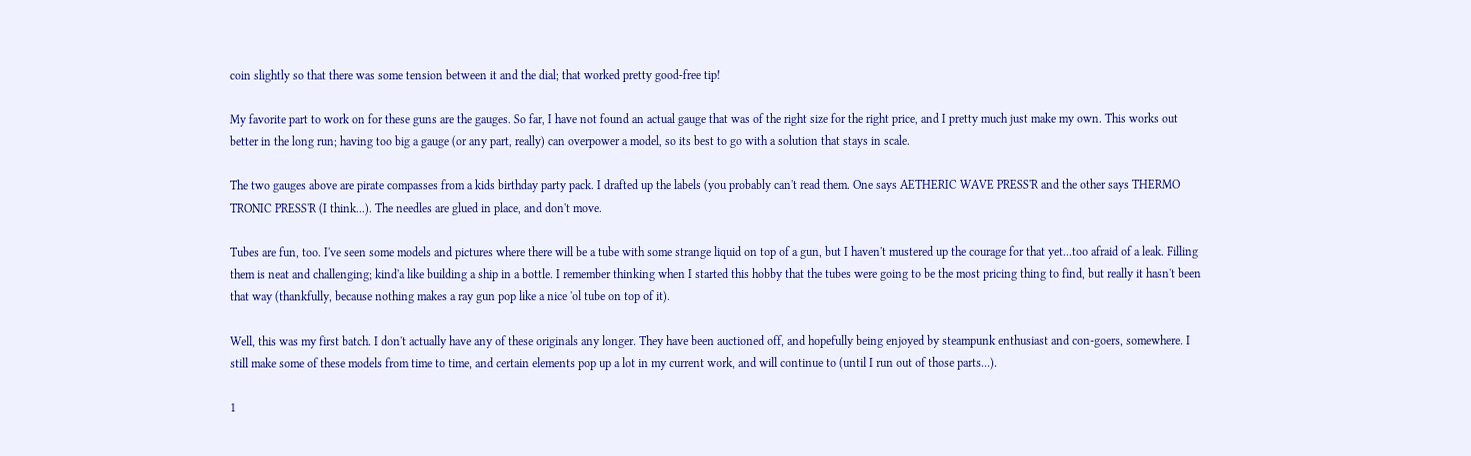coin slightly so that there was some tension between it and the dial; that worked pretty good-free tip!

My favorite part to work on for these guns are the gauges. So far, I have not found an actual gauge that was of the right size for the right price, and I pretty much just make my own. This works out better in the long run; having too big a gauge (or any part, really) can overpower a model, so its best to go with a solution that stays in scale.

The two gauges above are pirate compasses from a kids birthday party pack. I drafted up the labels (you probably can't read them. One says AETHERIC WAVE PRESS'R and the other says THERMO TRONIC PRESS'R (I think...). The needles are glued in place, and don't move.

Tubes are fun, too. I've seen some models and pictures where there will be a tube with some strange liquid on top of a gun, but I haven't mustered up the courage for that yet...too afraid of a leak. Filling them is neat and challenging; kind'a like building a ship in a bottle. I remember thinking when I started this hobby that the tubes were going to be the most pricing thing to find, but really it hasn't been that way (thankfully, because nothing makes a ray gun pop like a nice 'ol tube on top of it).

Well, this was my first batch. I don't actually have any of these originals any longer. They have been auctioned off, and hopefully being enjoyed by steampunk enthusiast and con-goers, somewhere. I still make some of these models from time to time, and certain elements pop up a lot in my current work, and will continue to (until I run out of those parts...).

1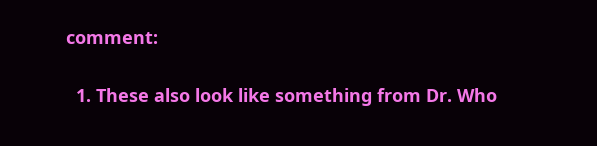comment:

  1. These also look like something from Dr. Who